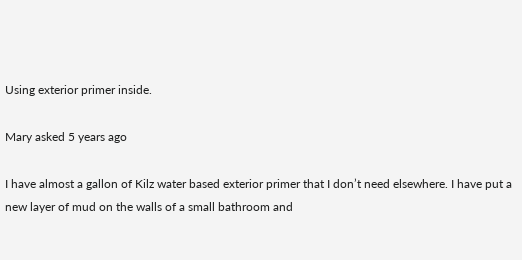Using exterior primer inside.

Mary asked 5 years ago

I have almost a gallon of Kilz water based exterior primer that I don’t need elsewhere. I have put a new layer of mud on the walls of a small bathroom and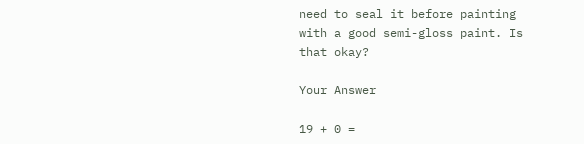need to seal it before painting with a good semi-gloss paint. Is that okay?

Your Answer

19 + 0 =